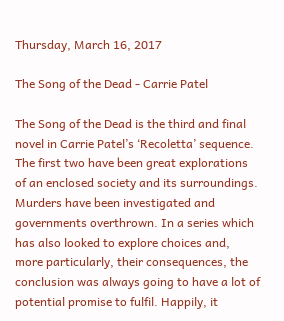Thursday, March 16, 2017

The Song of the Dead - Carrie Patel

The Song of the Dead is the third and final novel in Carrie Patel’s ‘Recoletta’ sequence. The first two have been great explorations of an enclosed society and its surroundings. Murders have been investigated and governments overthrown. In a series which has also looked to explore choices and, more particularly, their consequences, the conclusion was always going to have a lot of potential promise to fulfil. Happily, it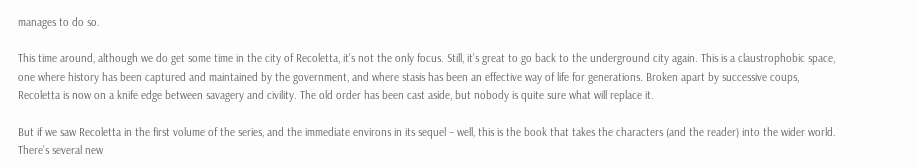manages to do so.

This time around, although we do get some time in the city of Recoletta, it’s not the only focus. Still, it’s great to go back to the underground city again. This is a claustrophobic space, one where history has been captured and maintained by the government, and where stasis has been an effective way of life for generations. Broken apart by successive coups, Recoletta is now on a knife edge between savagery and civility. The old order has been cast aside, but nobody is quite sure what will replace it.

But if we saw Recoletta in the first volume of the series, and the immediate environs in its sequel – well, this is the book that takes the characters (and the reader) into the wider world. There’s several new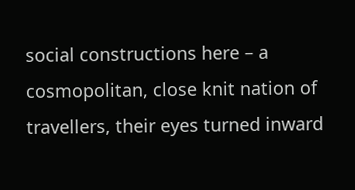social constructions here – a cosmopolitan, close knit nation of travellers, their eyes turned inward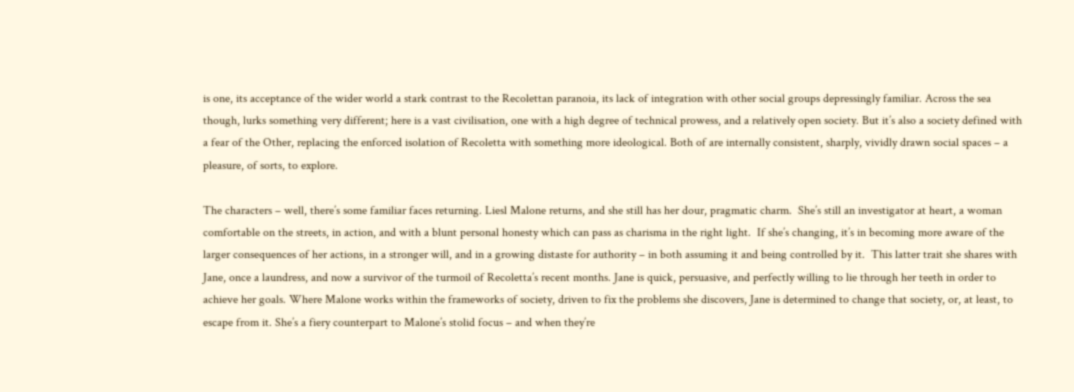is one, its acceptance of the wider world a stark contrast to the Recolettan paranoia, its lack of integration with other social groups depressingly familiar. Across the sea though, lurks something very different; here is a vast civilisation, one with a high degree of technical prowess, and a relatively open society. But it’s also a society defined with a fear of the Other, replacing the enforced isolation of Recoletta with something more ideological. Both of are internally consistent, sharply, vividly drawn social spaces – a pleasure, of sorts, to explore.

The characters – well, there’s some familiar faces returning. Liesl Malone returns, and she still has her dour, pragmatic charm.  She’s still an investigator at heart, a woman comfortable on the streets, in action, and with a blunt personal honesty which can pass as charisma in the right light.  If she’s changing, it’s in becoming more aware of the larger consequences of her actions, in a stronger will, and in a growing distaste for authority – in both assuming it and being controlled by it.  This latter trait she shares with Jane, once a laundress, and now a survivor of the turmoil of Recoletta’s recent months. Jane is quick, persuasive, and perfectly willing to lie through her teeth in order to achieve her goals. Where Malone works within the frameworks of society, driven to fix the problems she discovers, Jane is determined to change that society, or, at least, to escape from it. She’s a fiery counterpart to Malone’s stolid focus – and when they’re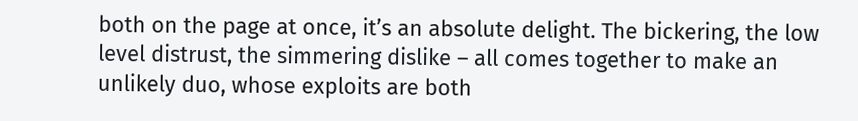both on the page at once, it’s an absolute delight. The bickering, the low level distrust, the simmering dislike – all comes together to make an unlikely duo, whose exploits are both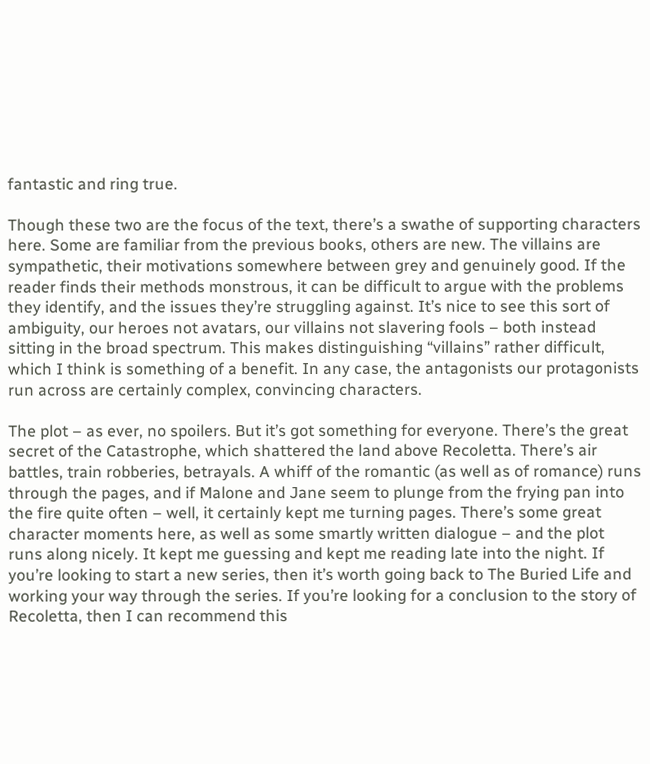fantastic and ring true.

Though these two are the focus of the text, there’s a swathe of supporting characters here. Some are familiar from the previous books, others are new. The villains are sympathetic, their motivations somewhere between grey and genuinely good. If the reader finds their methods monstrous, it can be difficult to argue with the problems they identify, and the issues they’re struggling against. It’s nice to see this sort of ambiguity, our heroes not avatars, our villains not slavering fools – both instead sitting in the broad spectrum. This makes distinguishing “villains” rather difficult, which I think is something of a benefit. In any case, the antagonists our protagonists run across are certainly complex, convincing characters.

The plot – as ever, no spoilers. But it’s got something for everyone. There’s the great secret of the Catastrophe, which shattered the land above Recoletta. There’s air battles, train robberies, betrayals. A whiff of the romantic (as well as of romance) runs through the pages, and if Malone and Jane seem to plunge from the frying pan into the fire quite often – well, it certainly kept me turning pages. There’s some great character moments here, as well as some smartly written dialogue – and the plot runs along nicely. It kept me guessing and kept me reading late into the night. If you’re looking to start a new series, then it’s worth going back to The Buried Life and working your way through the series. If you’re looking for a conclusion to the story of Recoletta, then I can recommend this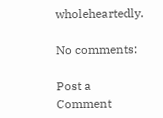wholeheartedly.

No comments:

Post a Comment